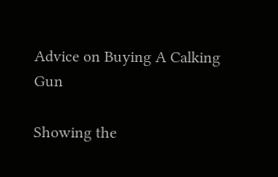Advice on Buying A Calking Gun

Showing the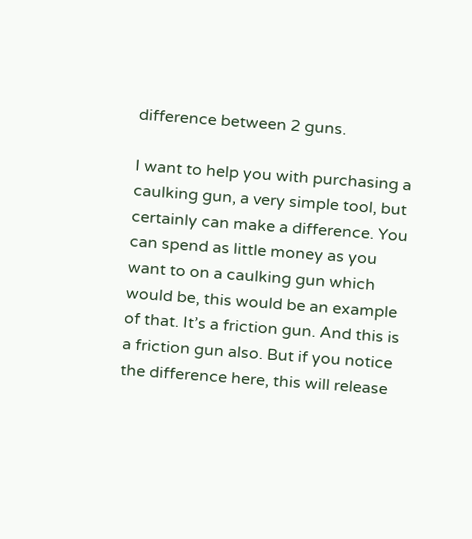difference between 2 guns.

I want to help you with purchasing a caulking gun, a very simple tool, but certainly can make a difference. You can spend as little money as you want to on a caulking gun which would be, this would be an example of that. It’s a friction gun. And this is a friction gun also. But if you notice the difference here, this will release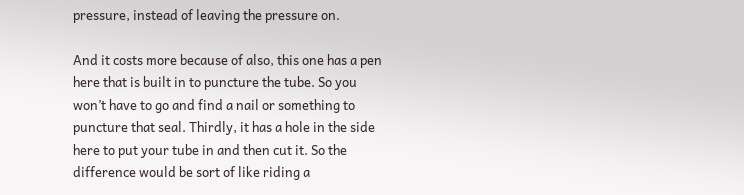pressure, instead of leaving the pressure on.

And it costs more because of also, this one has a pen here that is built in to puncture the tube. So you won’t have to go and find a nail or something to puncture that seal. Thirdly, it has a hole in the side here to put your tube in and then cut it. So the difference would be sort of like riding a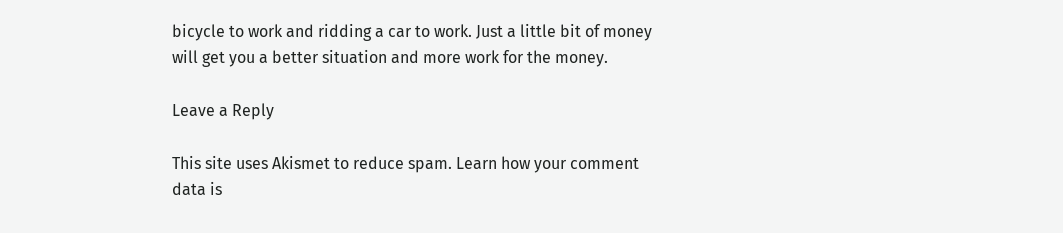bicycle to work and ridding a car to work. Just a little bit of money will get you a better situation and more work for the money.

Leave a Reply

This site uses Akismet to reduce spam. Learn how your comment data is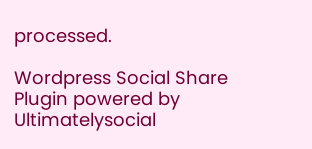processed.

Wordpress Social Share Plugin powered by Ultimatelysocial